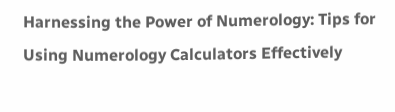Harnessing the Power of Numerology: Tips for Using Numerology Calculators Effectively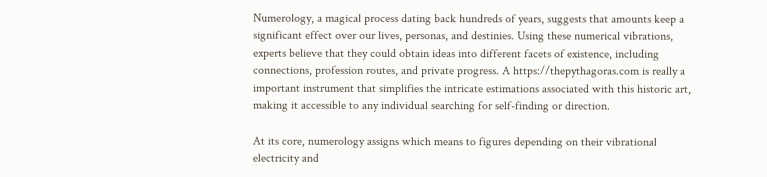Numerology, a magical process dating back hundreds of years, suggests that amounts keep a significant effect over our lives, personas, and destinies. Using these numerical vibrations, experts believe that they could obtain ideas into different facets of existence, including connections, profession routes, and private progress. A https://thepythagoras.com is really a important instrument that simplifies the intricate estimations associated with this historic art, making it accessible to any individual searching for self-finding or direction.

At its core, numerology assigns which means to figures depending on their vibrational electricity and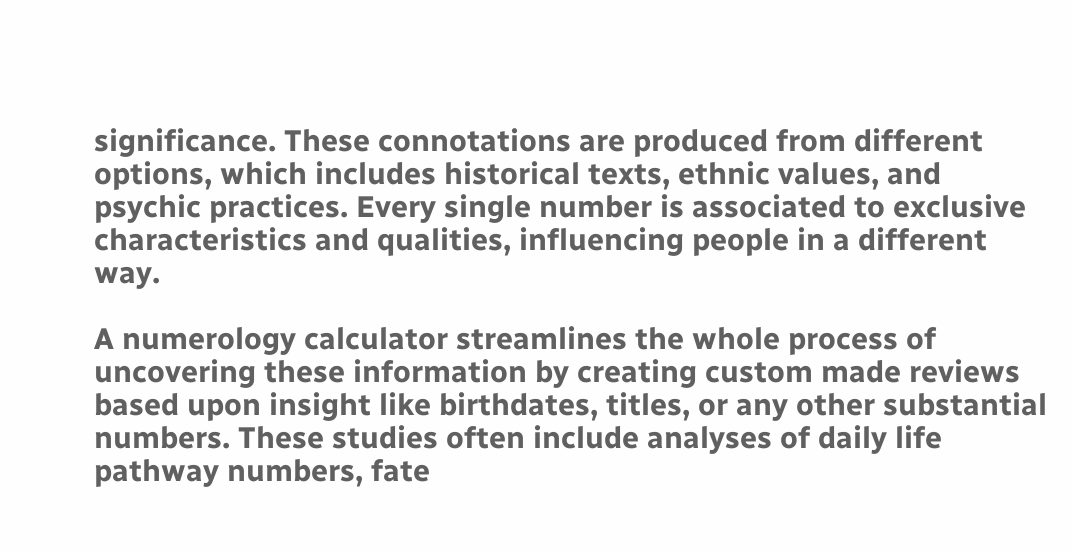significance. These connotations are produced from different options, which includes historical texts, ethnic values, and psychic practices. Every single number is associated to exclusive characteristics and qualities, influencing people in a different way.

A numerology calculator streamlines the whole process of uncovering these information by creating custom made reviews based upon insight like birthdates, titles, or any other substantial numbers. These studies often include analyses of daily life pathway numbers, fate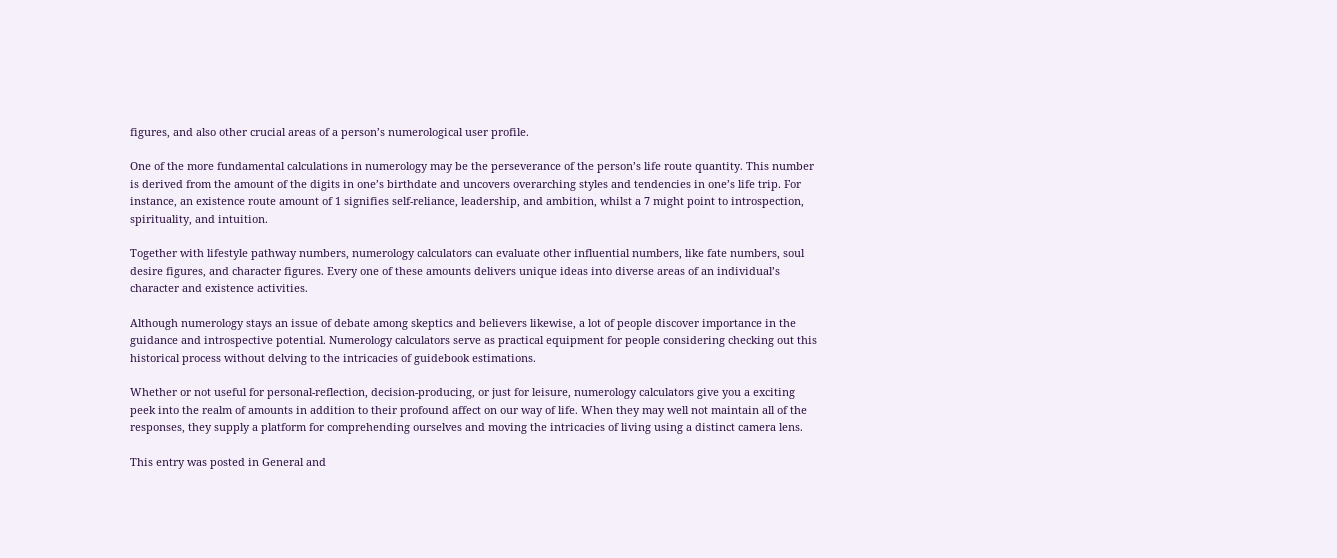figures, and also other crucial areas of a person’s numerological user profile.

One of the more fundamental calculations in numerology may be the perseverance of the person’s life route quantity. This number is derived from the amount of the digits in one’s birthdate and uncovers overarching styles and tendencies in one’s life trip. For instance, an existence route amount of 1 signifies self-reliance, leadership, and ambition, whilst a 7 might point to introspection, spirituality, and intuition.

Together with lifestyle pathway numbers, numerology calculators can evaluate other influential numbers, like fate numbers, soul desire figures, and character figures. Every one of these amounts delivers unique ideas into diverse areas of an individual’s character and existence activities.

Although numerology stays an issue of debate among skeptics and believers likewise, a lot of people discover importance in the guidance and introspective potential. Numerology calculators serve as practical equipment for people considering checking out this historical process without delving to the intricacies of guidebook estimations.

Whether or not useful for personal-reflection, decision-producing, or just for leisure, numerology calculators give you a exciting peek into the realm of amounts in addition to their profound affect on our way of life. When they may well not maintain all of the responses, they supply a platform for comprehending ourselves and moving the intricacies of living using a distinct camera lens.

This entry was posted in General and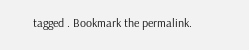tagged . Bookmark the permalink.